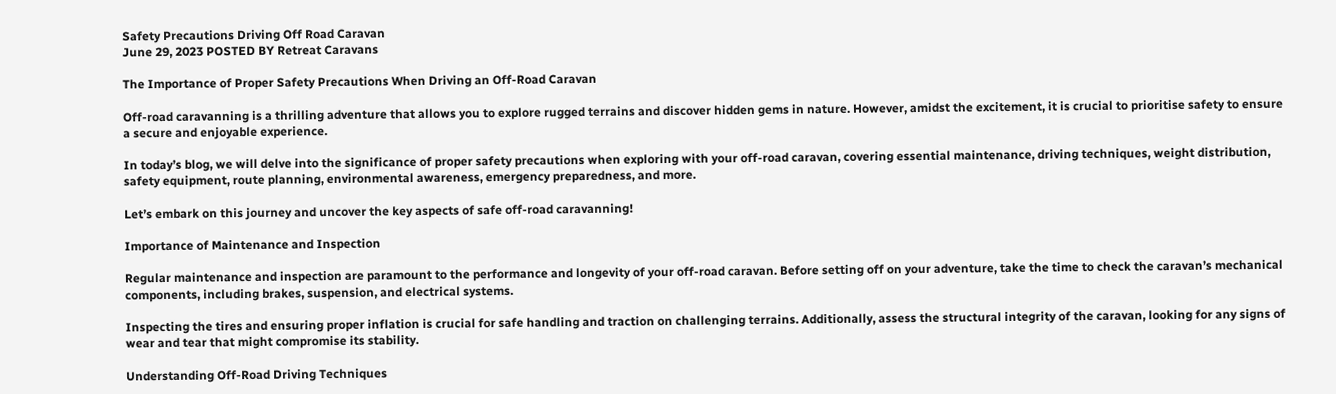Safety Precautions Driving Off Road Caravan
June 29, 2023 POSTED BY Retreat Caravans

The Importance of Proper Safety Precautions When Driving an Off-Road Caravan

Off-road caravanning is a thrilling adventure that allows you to explore rugged terrains and discover hidden gems in nature. However, amidst the excitement, it is crucial to prioritise safety to ensure a secure and enjoyable experience.

In today’s blog, we will delve into the significance of proper safety precautions when exploring with your off-road caravan, covering essential maintenance, driving techniques, weight distribution, safety equipment, route planning, environmental awareness, emergency preparedness, and more.

Let’s embark on this journey and uncover the key aspects of safe off-road caravanning!

Importance of Maintenance and Inspection

Regular maintenance and inspection are paramount to the performance and longevity of your off-road caravan. Before setting off on your adventure, take the time to check the caravan’s mechanical components, including brakes, suspension, and electrical systems.

Inspecting the tires and ensuring proper inflation is crucial for safe handling and traction on challenging terrains. Additionally, assess the structural integrity of the caravan, looking for any signs of wear and tear that might compromise its stability.

Understanding Off-Road Driving Techniques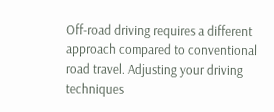Off-road driving requires a different approach compared to conventional road travel. Adjusting your driving techniques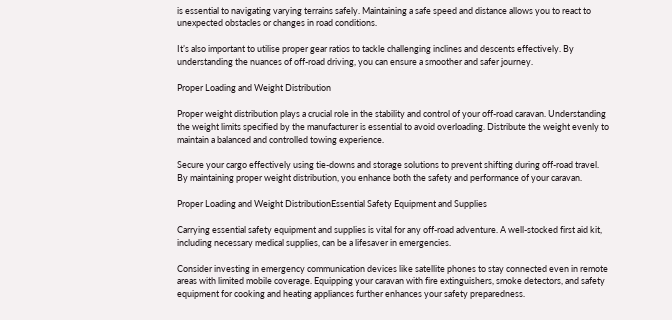is essential to navigating varying terrains safely. Maintaining a safe speed and distance allows you to react to unexpected obstacles or changes in road conditions.

It’s also important to utilise proper gear ratios to tackle challenging inclines and descents effectively. By understanding the nuances of off-road driving, you can ensure a smoother and safer journey.

Proper Loading and Weight Distribution

Proper weight distribution plays a crucial role in the stability and control of your off-road caravan. Understanding the weight limits specified by the manufacturer is essential to avoid overloading. Distribute the weight evenly to maintain a balanced and controlled towing experience.

Secure your cargo effectively using tie-downs and storage solutions to prevent shifting during off-road travel. By maintaining proper weight distribution, you enhance both the safety and performance of your caravan.

Proper Loading and Weight DistributionEssential Safety Equipment and Supplies

Carrying essential safety equipment and supplies is vital for any off-road adventure. A well-stocked first aid kit, including necessary medical supplies, can be a lifesaver in emergencies.

Consider investing in emergency communication devices like satellite phones to stay connected even in remote areas with limited mobile coverage. Equipping your caravan with fire extinguishers, smoke detectors, and safety equipment for cooking and heating appliances further enhances your safety preparedness.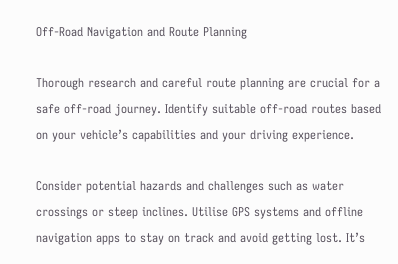Off-Road Navigation and Route Planning

Thorough research and careful route planning are crucial for a safe off-road journey. Identify suitable off-road routes based on your vehicle’s capabilities and your driving experience.

Consider potential hazards and challenges such as water crossings or steep inclines. Utilise GPS systems and offline navigation apps to stay on track and avoid getting lost. It’s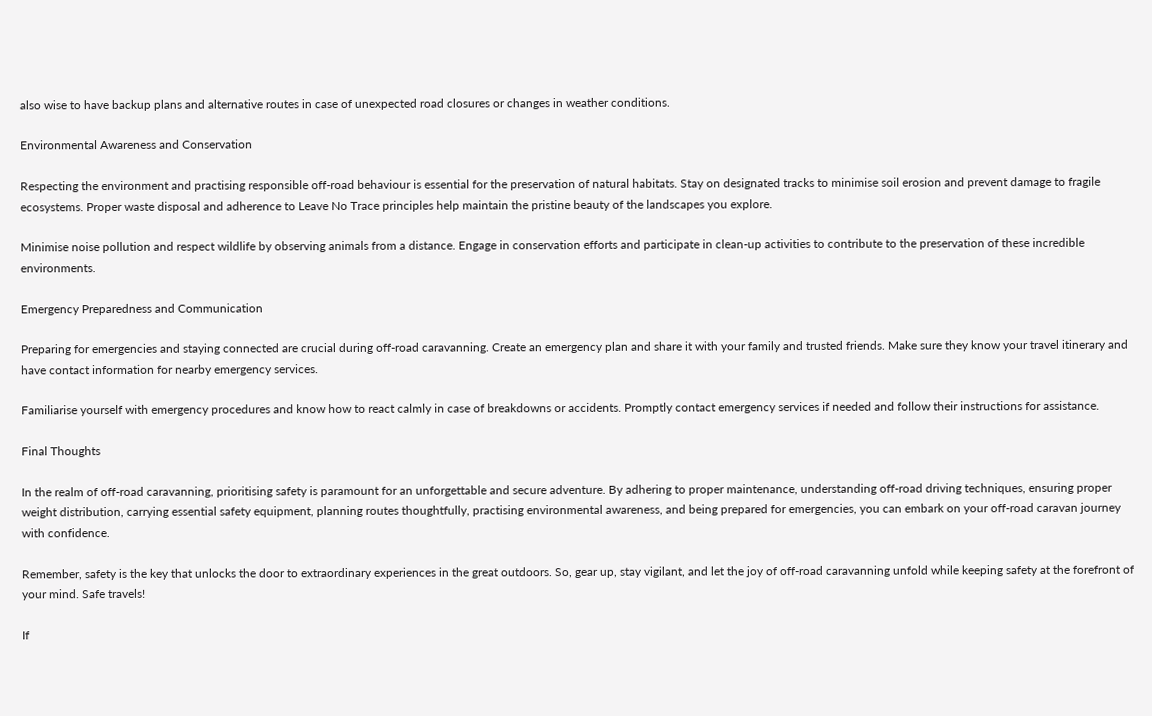also wise to have backup plans and alternative routes in case of unexpected road closures or changes in weather conditions.

Environmental Awareness and Conservation

Respecting the environment and practising responsible off-road behaviour is essential for the preservation of natural habitats. Stay on designated tracks to minimise soil erosion and prevent damage to fragile ecosystems. Proper waste disposal and adherence to Leave No Trace principles help maintain the pristine beauty of the landscapes you explore.

Minimise noise pollution and respect wildlife by observing animals from a distance. Engage in conservation efforts and participate in clean-up activities to contribute to the preservation of these incredible environments.

Emergency Preparedness and Communication

Preparing for emergencies and staying connected are crucial during off-road caravanning. Create an emergency plan and share it with your family and trusted friends. Make sure they know your travel itinerary and have contact information for nearby emergency services.

Familiarise yourself with emergency procedures and know how to react calmly in case of breakdowns or accidents. Promptly contact emergency services if needed and follow their instructions for assistance.

Final Thoughts

In the realm of off-road caravanning, prioritising safety is paramount for an unforgettable and secure adventure. By adhering to proper maintenance, understanding off-road driving techniques, ensuring proper weight distribution, carrying essential safety equipment, planning routes thoughtfully, practising environmental awareness, and being prepared for emergencies, you can embark on your off-road caravan journey with confidence.

Remember, safety is the key that unlocks the door to extraordinary experiences in the great outdoors. So, gear up, stay vigilant, and let the joy of off-road caravanning unfold while keeping safety at the forefront of your mind. Safe travels!

If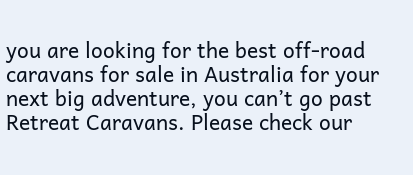you are looking for the best off-road caravans for sale in Australia for your next big adventure, you can’t go past Retreat Caravans. Please check our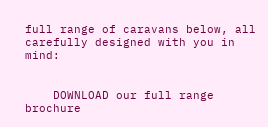full range of caravans below, all carefully designed with you in mind:


    DOWNLOAD our full range brochure